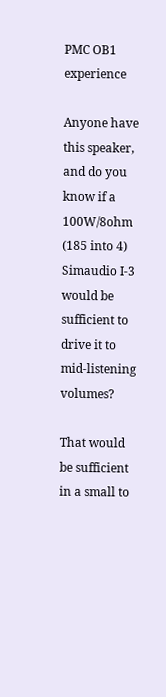PMC OB1 experience

Anyone have this speaker, and do you know if a 100W/8ohm (185 into 4) Simaudio I-3 would be sufficient to drive it to mid-listening volumes?

That would be sufficient in a small to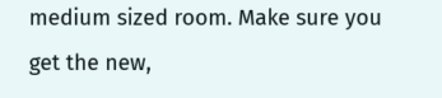medium sized room. Make sure you get the new,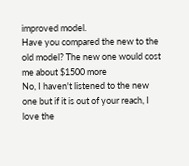improved model.
Have you compared the new to the old model? The new one would cost me about $1500 more
No, I haven't listened to the new one but if it is out of your reach, I love the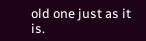old one just as it is.